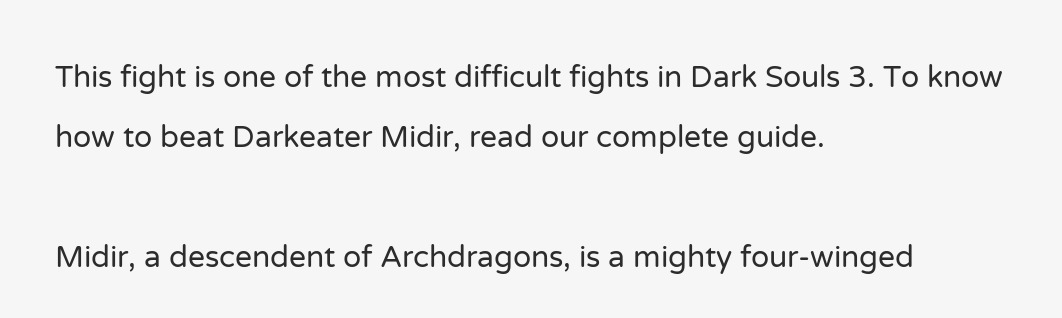This fight is one of the most difficult fights in Dark Souls 3. To know how to beat Darkeater Midir, read our complete guide.

Midir, a descendent of Archdragons, is a mighty four-winged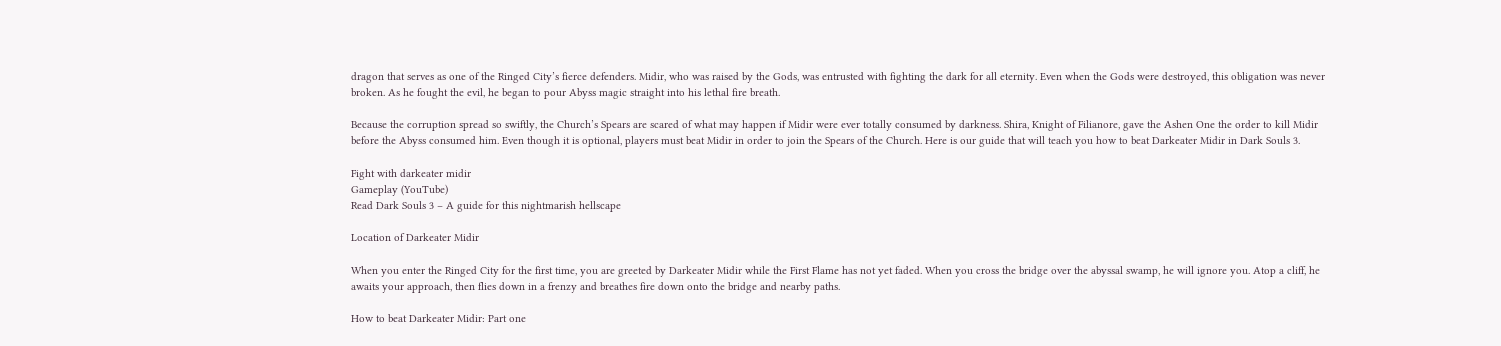dragon that serves as one of the Ringed City’s fierce defenders. Midir, who was raised by the Gods, was entrusted with fighting the dark for all eternity. Even when the Gods were destroyed, this obligation was never broken. As he fought the evil, he began to pour Abyss magic straight into his lethal fire breath.

Because the corruption spread so swiftly, the Church’s Spears are scared of what may happen if Midir were ever totally consumed by darkness. Shira, Knight of Filianore, gave the Ashen One the order to kill Midir before the Abyss consumed him. Even though it is optional, players must beat Midir in order to join the Spears of the Church. Here is our guide that will teach you how to beat Darkeater Midir in Dark Souls 3.

Fight with darkeater midir
Gameplay (YouTube)
Read Dark Souls 3 – A guide for this nightmarish hellscape

Location of Darkeater Midir

When you enter the Ringed City for the first time, you are greeted by Darkeater Midir while the First Flame has not yet faded. When you cross the bridge over the abyssal swamp, he will ignore you. Atop a cliff, he awaits your approach, then flies down in a frenzy and breathes fire down onto the bridge and nearby paths.

How to beat Darkeater Midir: Part one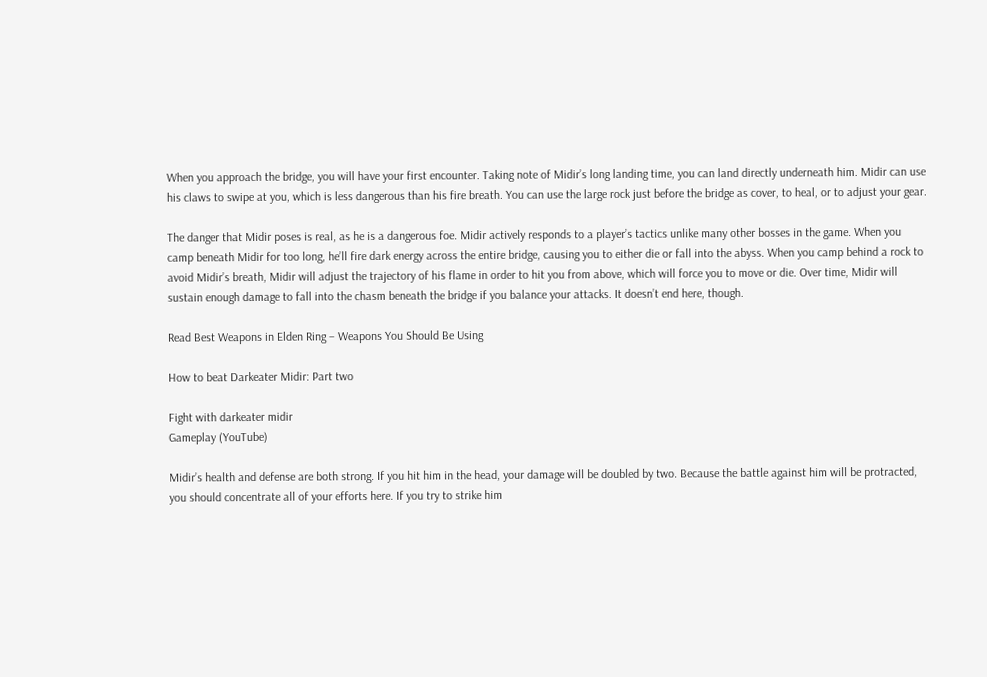When you approach the bridge, you will have your first encounter. Taking note of Midir’s long landing time, you can land directly underneath him. Midir can use his claws to swipe at you, which is less dangerous than his fire breath. You can use the large rock just before the bridge as cover, to heal, or to adjust your gear.

The danger that Midir poses is real, as he is a dangerous foe. Midir actively responds to a player’s tactics unlike many other bosses in the game. When you camp beneath Midir for too long, he’ll fire dark energy across the entire bridge, causing you to either die or fall into the abyss. When you camp behind a rock to avoid Midir’s breath, Midir will adjust the trajectory of his flame in order to hit you from above, which will force you to move or die. Over time, Midir will sustain enough damage to fall into the chasm beneath the bridge if you balance your attacks. It doesn’t end here, though.

Read Best Weapons in Elden Ring – Weapons You Should Be Using

How to beat Darkeater Midir: Part two

Fight with darkeater midir
Gameplay (YouTube)

Midir’s health and defense are both strong. If you hit him in the head, your damage will be doubled by two. Because the battle against him will be protracted, you should concentrate all of your efforts here. If you try to strike him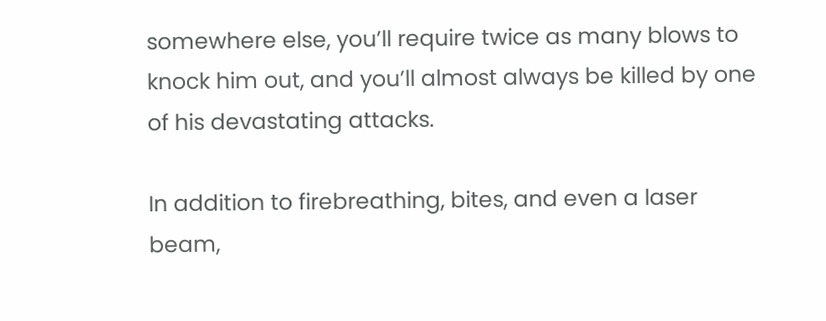somewhere else, you’ll require twice as many blows to knock him out, and you’ll almost always be killed by one of his devastating attacks.

In addition to firebreathing, bites, and even a laser beam,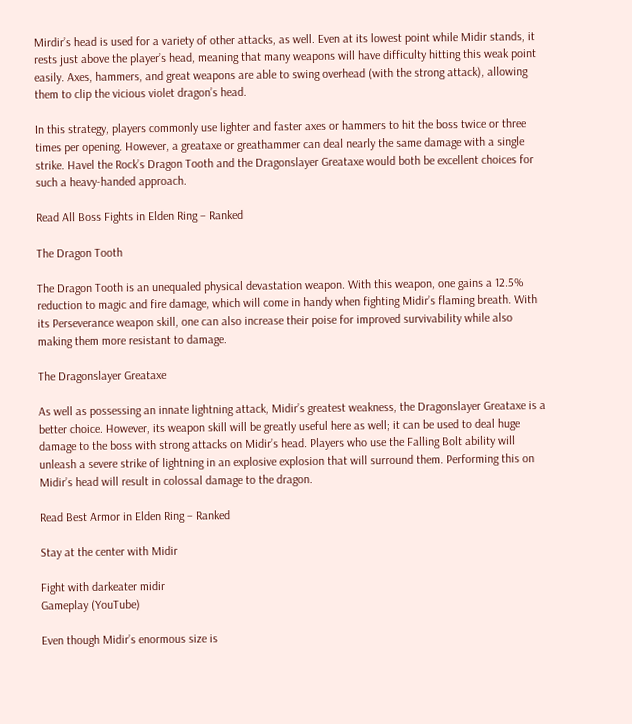Mirdir’s head is used for a variety of other attacks, as well. Even at its lowest point while Midir stands, it rests just above the player’s head, meaning that many weapons will have difficulty hitting this weak point easily. Axes, hammers, and great weapons are able to swing overhead (with the strong attack), allowing them to clip the vicious violet dragon’s head.

In this strategy, players commonly use lighter and faster axes or hammers to hit the boss twice or three times per opening. However, a greataxe or greathammer can deal nearly the same damage with a single strike. Havel the Rock’s Dragon Tooth and the Dragonslayer Greataxe would both be excellent choices for such a heavy-handed approach.

Read All Boss Fights in Elden Ring – Ranked

The Dragon Tooth

The Dragon Tooth is an unequaled physical devastation weapon. With this weapon, one gains a 12.5% reduction to magic and fire damage, which will come in handy when fighting Midir’s flaming breath. With its Perseverance weapon skill, one can also increase their poise for improved survivability while also making them more resistant to damage.

The Dragonslayer Greataxe

As well as possessing an innate lightning attack, Midir’s greatest weakness, the Dragonslayer Greataxe is a better choice. However, its weapon skill will be greatly useful here as well; it can be used to deal huge damage to the boss with strong attacks on Midir’s head. Players who use the Falling Bolt ability will unleash a severe strike of lightning in an explosive explosion that will surround them. Performing this on Midir’s head will result in colossal damage to the dragon.

Read Best Armor in Elden Ring – Ranked

Stay at the center with Midir

Fight with darkeater midir
Gameplay (YouTube)

Even though Midir’s enormous size is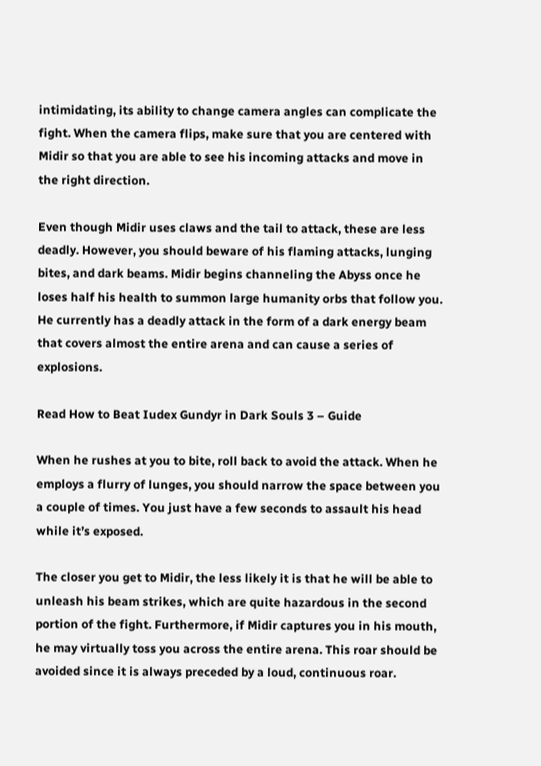intimidating, its ability to change camera angles can complicate the fight. When the camera flips, make sure that you are centered with Midir so that you are able to see his incoming attacks and move in the right direction.

Even though Midir uses claws and the tail to attack, these are less deadly. However, you should beware of his flaming attacks, lunging bites, and dark beams. Midir begins channeling the Abyss once he loses half his health to summon large humanity orbs that follow you. He currently has a deadly attack in the form of a dark energy beam that covers almost the entire arena and can cause a series of explosions.

Read How to Beat Iudex Gundyr in Dark Souls 3 – Guide

When he rushes at you to bite, roll back to avoid the attack. When he employs a flurry of lunges, you should narrow the space between you a couple of times. You just have a few seconds to assault his head while it’s exposed.

The closer you get to Midir, the less likely it is that he will be able to unleash his beam strikes, which are quite hazardous in the second portion of the fight. Furthermore, if Midir captures you in his mouth, he may virtually toss you across the entire arena. This roar should be avoided since it is always preceded by a loud, continuous roar.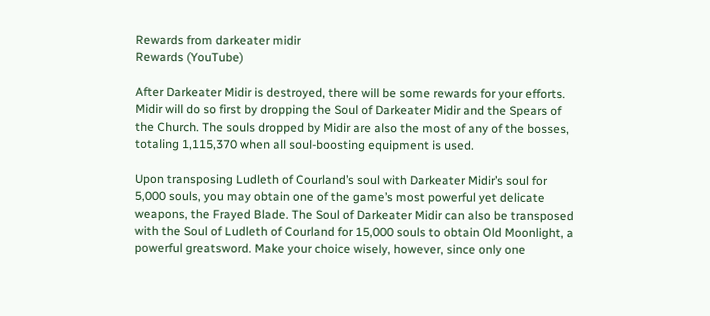Rewards from darkeater midir
Rewards (YouTube)

After Darkeater Midir is destroyed, there will be some rewards for your efforts. Midir will do so first by dropping the Soul of Darkeater Midir and the Spears of the Church. The souls dropped by Midir are also the most of any of the bosses, totaling 1,115,370 when all soul-boosting equipment is used.

Upon transposing Ludleth of Courland’s soul with Darkeater Midir’s soul for 5,000 souls, you may obtain one of the game’s most powerful yet delicate weapons, the Frayed Blade. The Soul of Darkeater Midir can also be transposed with the Soul of Ludleth of Courland for 15,000 souls to obtain Old Moonlight, a powerful greatsword. Make your choice wisely, however, since only one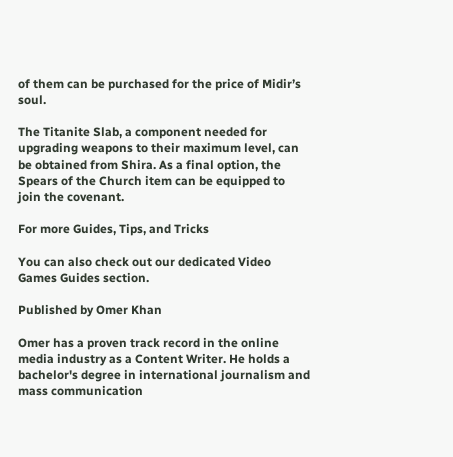of them can be purchased for the price of Midir’s soul.

The Titanite Slab, a component needed for upgrading weapons to their maximum level, can be obtained from Shira. As a final option, the Spears of the Church item can be equipped to join the covenant.

For more Guides, Tips, and Tricks

You can also check out our dedicated Video Games Guides section.

Published by Omer Khan

Omer has a proven track record in the online media industry as a Content Writer. He holds a bachelor's degree in international journalism and mass communication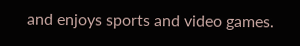and enjoys sports and video games.